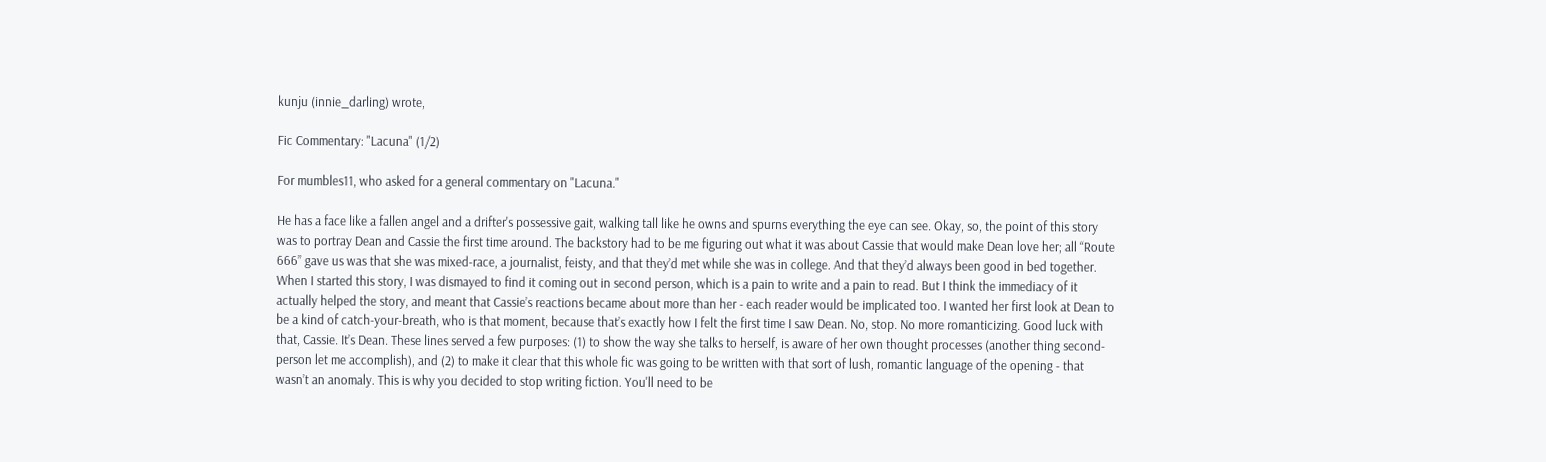kunju (innie_darling) wrote,

Fic Commentary: "Lacuna" (1/2)

For mumbles11, who asked for a general commentary on "Lacuna."

He has a face like a fallen angel and a drifter's possessive gait, walking tall like he owns and spurns everything the eye can see. Okay, so, the point of this story was to portray Dean and Cassie the first time around. The backstory had to be me figuring out what it was about Cassie that would make Dean love her; all “Route 666” gave us was that she was mixed-race, a journalist, feisty, and that they’d met while she was in college. And that they’d always been good in bed together. When I started this story, I was dismayed to find it coming out in second person, which is a pain to write and a pain to read. But I think the immediacy of it actually helped the story, and meant that Cassie’s reactions became about more than her - each reader would be implicated too. I wanted her first look at Dean to be a kind of catch-your-breath, who is that moment, because that’s exactly how I felt the first time I saw Dean. No, stop. No more romanticizing. Good luck with that, Cassie. It’s Dean. These lines served a few purposes: (1) to show the way she talks to herself, is aware of her own thought processes (another thing second-person let me accomplish), and (2) to make it clear that this whole fic was going to be written with that sort of lush, romantic language of the opening - that wasn’t an anomaly. This is why you decided to stop writing fiction. You'll need to be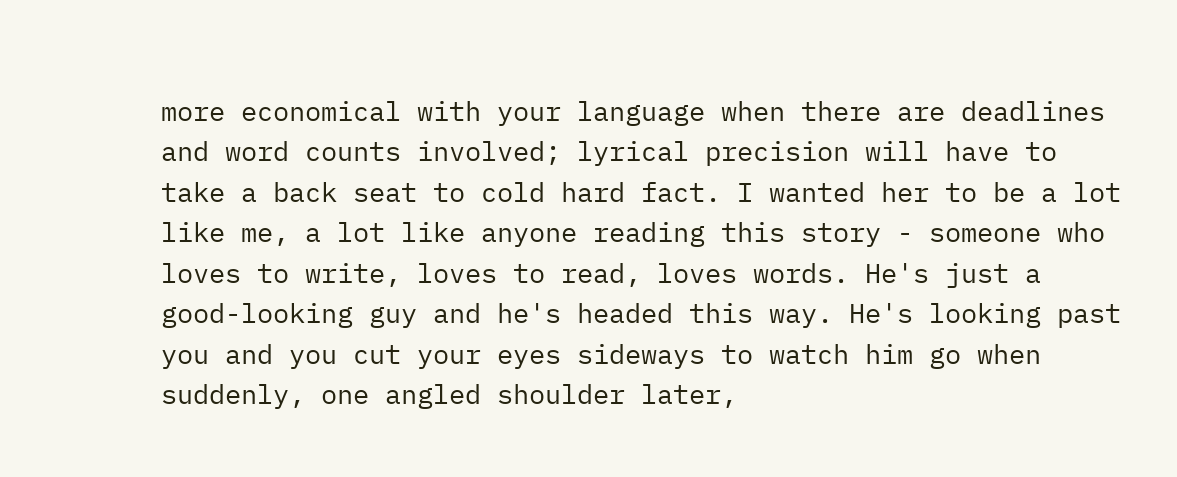more economical with your language when there are deadlines and word counts involved; lyrical precision will have to take a back seat to cold hard fact. I wanted her to be a lot like me, a lot like anyone reading this story - someone who loves to write, loves to read, loves words. He's just a good-looking guy and he's headed this way. He's looking past you and you cut your eyes sideways to watch him go when suddenly, one angled shoulder later,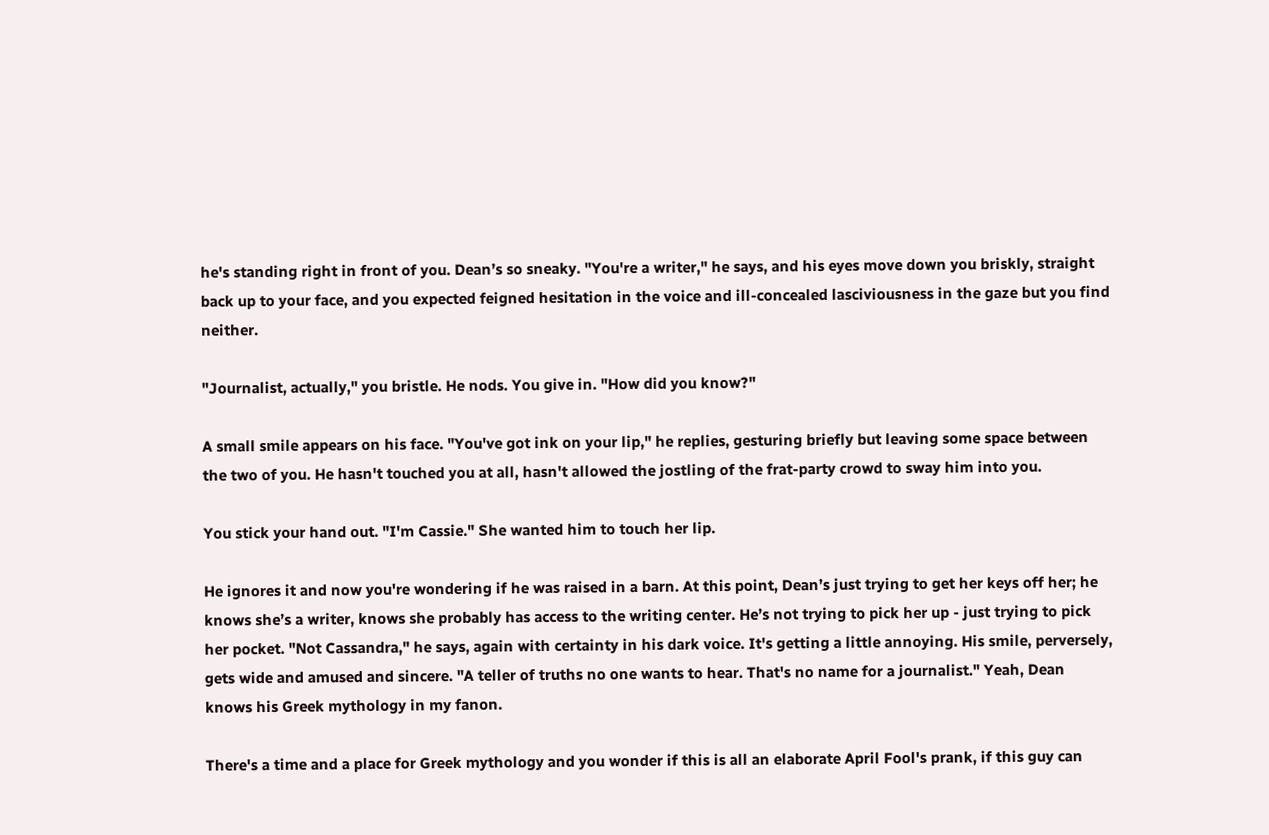he's standing right in front of you. Dean’s so sneaky. "You're a writer," he says, and his eyes move down you briskly, straight back up to your face, and you expected feigned hesitation in the voice and ill-concealed lasciviousness in the gaze but you find neither.

"Journalist, actually," you bristle. He nods. You give in. "How did you know?"

A small smile appears on his face. "You've got ink on your lip," he replies, gesturing briefly but leaving some space between the two of you. He hasn't touched you at all, hasn't allowed the jostling of the frat-party crowd to sway him into you.

You stick your hand out. "I'm Cassie." She wanted him to touch her lip.

He ignores it and now you're wondering if he was raised in a barn. At this point, Dean’s just trying to get her keys off her; he knows she’s a writer, knows she probably has access to the writing center. He’s not trying to pick her up - just trying to pick her pocket. "Not Cassandra," he says, again with certainty in his dark voice. It's getting a little annoying. His smile, perversely, gets wide and amused and sincere. "A teller of truths no one wants to hear. That's no name for a journalist." Yeah, Dean knows his Greek mythology in my fanon.

There's a time and a place for Greek mythology and you wonder if this is all an elaborate April Fool's prank, if this guy can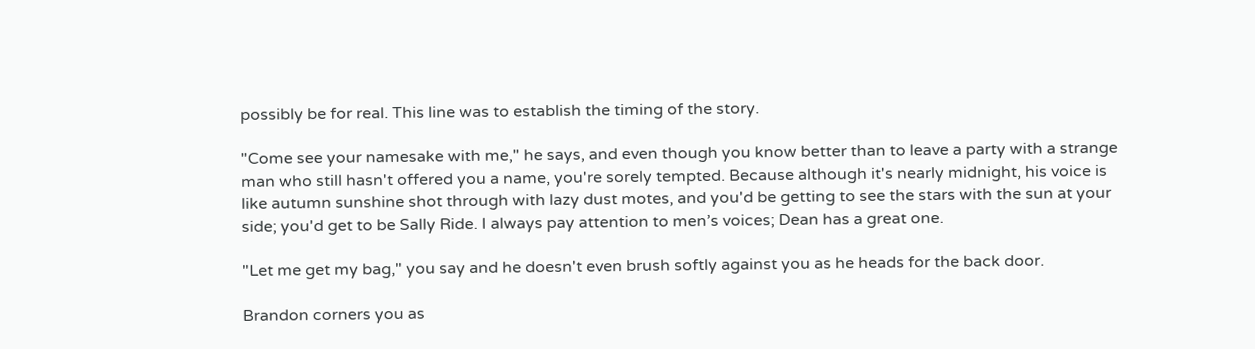possibly be for real. This line was to establish the timing of the story.

"Come see your namesake with me," he says, and even though you know better than to leave a party with a strange man who still hasn't offered you a name, you're sorely tempted. Because although it's nearly midnight, his voice is like autumn sunshine shot through with lazy dust motes, and you'd be getting to see the stars with the sun at your side; you'd get to be Sally Ride. I always pay attention to men’s voices; Dean has a great one.

"Let me get my bag," you say and he doesn't even brush softly against you as he heads for the back door.

Brandon corners you as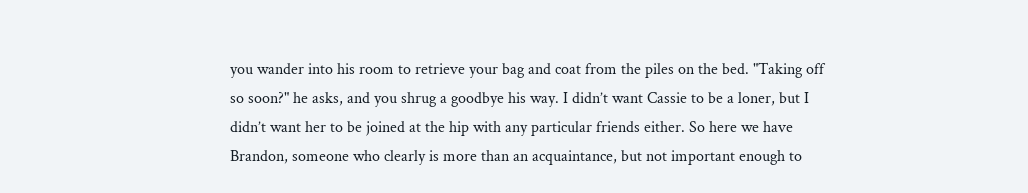you wander into his room to retrieve your bag and coat from the piles on the bed. "Taking off so soon?" he asks, and you shrug a goodbye his way. I didn’t want Cassie to be a loner, but I didn’t want her to be joined at the hip with any particular friends either. So here we have Brandon, someone who clearly is more than an acquaintance, but not important enough to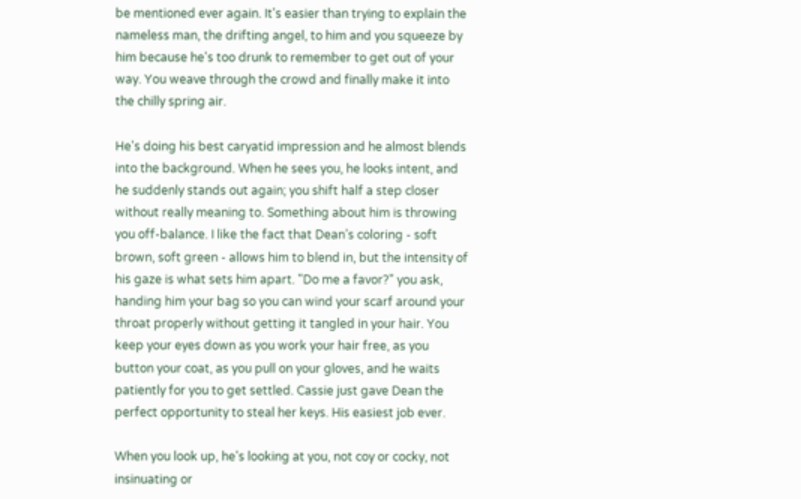be mentioned ever again. It's easier than trying to explain the nameless man, the drifting angel, to him and you squeeze by him because he's too drunk to remember to get out of your way. You weave through the crowd and finally make it into the chilly spring air.

He's doing his best caryatid impression and he almost blends into the background. When he sees you, he looks intent, and he suddenly stands out again; you shift half a step closer without really meaning to. Something about him is throwing you off-balance. I like the fact that Dean’s coloring - soft brown, soft green - allows him to blend in, but the intensity of his gaze is what sets him apart. "Do me a favor?" you ask, handing him your bag so you can wind your scarf around your throat properly without getting it tangled in your hair. You keep your eyes down as you work your hair free, as you button your coat, as you pull on your gloves, and he waits patiently for you to get settled. Cassie just gave Dean the perfect opportunity to steal her keys. His easiest job ever.

When you look up, he's looking at you, not coy or cocky, not insinuating or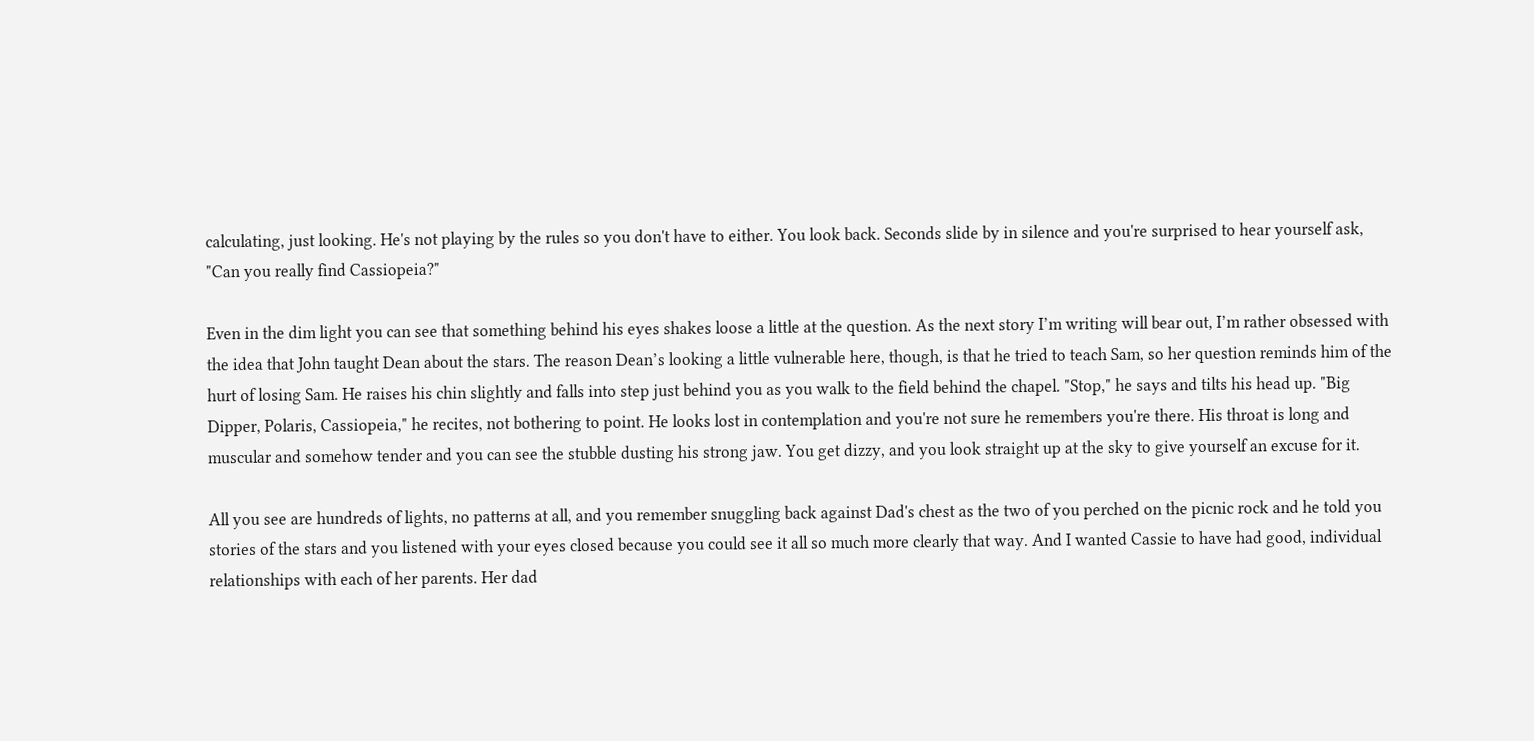calculating, just looking. He's not playing by the rules so you don't have to either. You look back. Seconds slide by in silence and you're surprised to hear yourself ask, "Can you really find Cassiopeia?"

Even in the dim light you can see that something behind his eyes shakes loose a little at the question. As the next story I’m writing will bear out, I’m rather obsessed with the idea that John taught Dean about the stars. The reason Dean’s looking a little vulnerable here, though, is that he tried to teach Sam, so her question reminds him of the hurt of losing Sam. He raises his chin slightly and falls into step just behind you as you walk to the field behind the chapel. "Stop," he says and tilts his head up. "Big Dipper, Polaris, Cassiopeia," he recites, not bothering to point. He looks lost in contemplation and you're not sure he remembers you're there. His throat is long and muscular and somehow tender and you can see the stubble dusting his strong jaw. You get dizzy, and you look straight up at the sky to give yourself an excuse for it.

All you see are hundreds of lights, no patterns at all, and you remember snuggling back against Dad's chest as the two of you perched on the picnic rock and he told you stories of the stars and you listened with your eyes closed because you could see it all so much more clearly that way. And I wanted Cassie to have had good, individual relationships with each of her parents. Her dad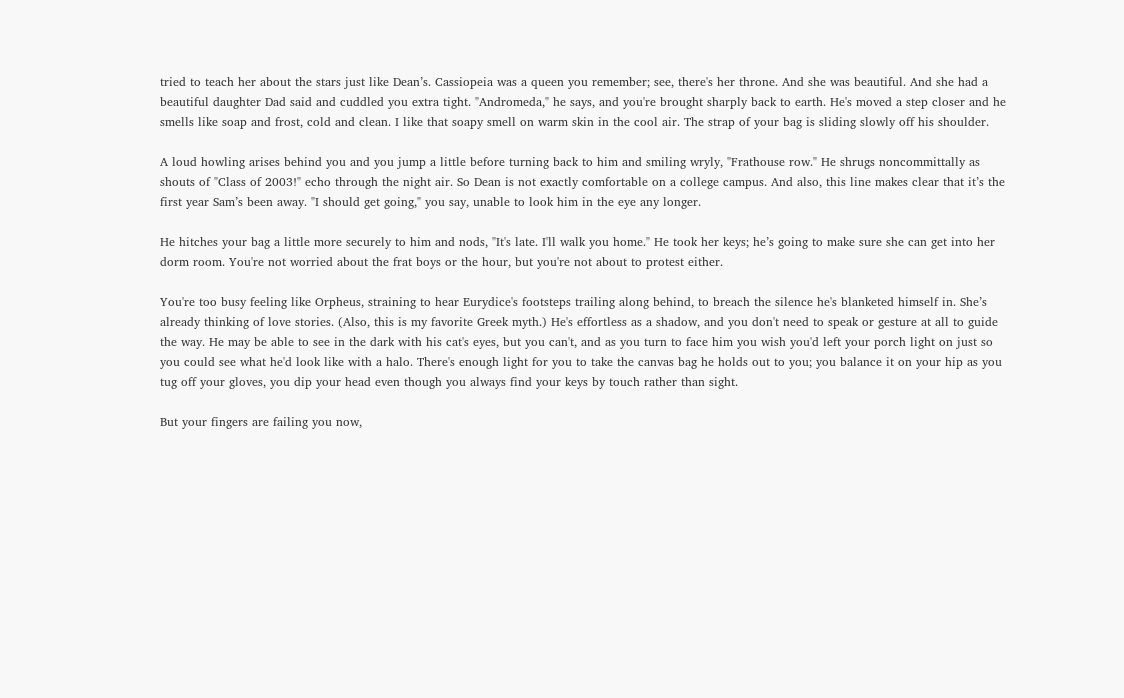tried to teach her about the stars just like Dean’s. Cassiopeia was a queen you remember; see, there's her throne. And she was beautiful. And she had a beautiful daughter Dad said and cuddled you extra tight. "Andromeda," he says, and you're brought sharply back to earth. He's moved a step closer and he smells like soap and frost, cold and clean. I like that soapy smell on warm skin in the cool air. The strap of your bag is sliding slowly off his shoulder.

A loud howling arises behind you and you jump a little before turning back to him and smiling wryly, "Frathouse row." He shrugs noncommittally as shouts of "Class of 2003!" echo through the night air. So Dean is not exactly comfortable on a college campus. And also, this line makes clear that it’s the first year Sam’s been away. "I should get going," you say, unable to look him in the eye any longer.

He hitches your bag a little more securely to him and nods, "It's late. I'll walk you home." He took her keys; he’s going to make sure she can get into her dorm room. You're not worried about the frat boys or the hour, but you're not about to protest either.

You're too busy feeling like Orpheus, straining to hear Eurydice's footsteps trailing along behind, to breach the silence he's blanketed himself in. She’s already thinking of love stories. (Also, this is my favorite Greek myth.) He's effortless as a shadow, and you don't need to speak or gesture at all to guide the way. He may be able to see in the dark with his cat's eyes, but you can't, and as you turn to face him you wish you'd left your porch light on just so you could see what he'd look like with a halo. There's enough light for you to take the canvas bag he holds out to you; you balance it on your hip as you tug off your gloves, you dip your head even though you always find your keys by touch rather than sight.

But your fingers are failing you now,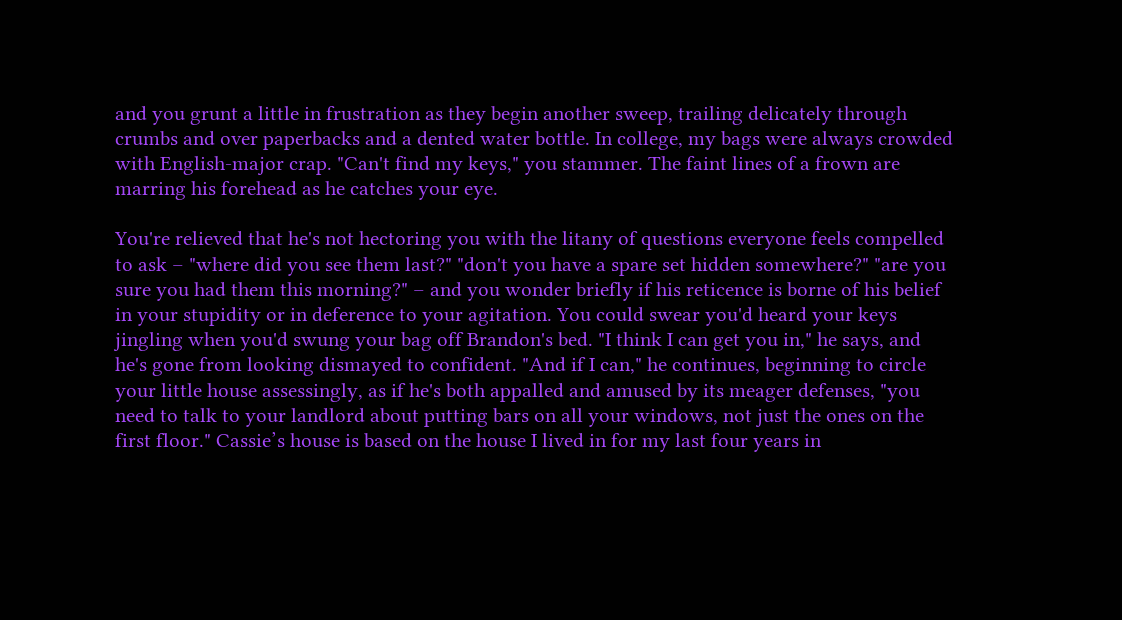and you grunt a little in frustration as they begin another sweep, trailing delicately through crumbs and over paperbacks and a dented water bottle. In college, my bags were always crowded with English-major crap. "Can't find my keys," you stammer. The faint lines of a frown are marring his forehead as he catches your eye.

You're relieved that he's not hectoring you with the litany of questions everyone feels compelled to ask – "where did you see them last?" "don't you have a spare set hidden somewhere?" "are you sure you had them this morning?" – and you wonder briefly if his reticence is borne of his belief in your stupidity or in deference to your agitation. You could swear you'd heard your keys jingling when you'd swung your bag off Brandon's bed. "I think I can get you in," he says, and he's gone from looking dismayed to confident. "And if I can," he continues, beginning to circle your little house assessingly, as if he's both appalled and amused by its meager defenses, "you need to talk to your landlord about putting bars on all your windows, not just the ones on the first floor." Cassie’s house is based on the house I lived in for my last four years in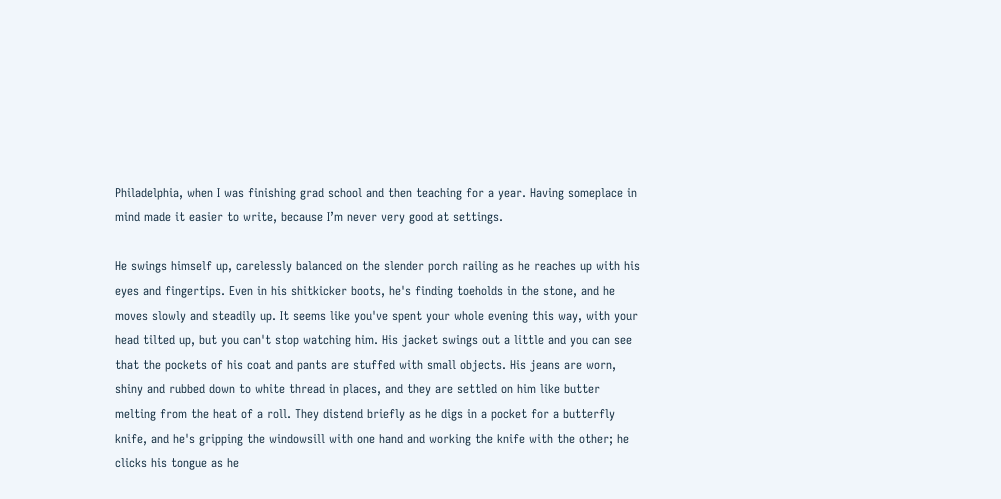Philadelphia, when I was finishing grad school and then teaching for a year. Having someplace in mind made it easier to write, because I’m never very good at settings.

He swings himself up, carelessly balanced on the slender porch railing as he reaches up with his eyes and fingertips. Even in his shitkicker boots, he's finding toeholds in the stone, and he moves slowly and steadily up. It seems like you've spent your whole evening this way, with your head tilted up, but you can't stop watching him. His jacket swings out a little and you can see that the pockets of his coat and pants are stuffed with small objects. His jeans are worn, shiny and rubbed down to white thread in places, and they are settled on him like butter melting from the heat of a roll. They distend briefly as he digs in a pocket for a butterfly knife, and he's gripping the windowsill with one hand and working the knife with the other; he clicks his tongue as he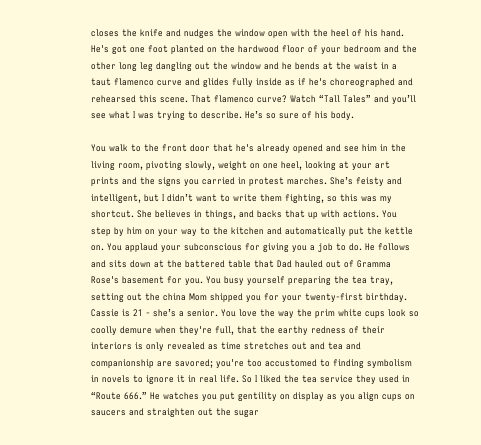closes the knife and nudges the window open with the heel of his hand. He's got one foot planted on the hardwood floor of your bedroom and the other long leg dangling out the window and he bends at the waist in a taut flamenco curve and glides fully inside as if he's choreographed and rehearsed this scene. That flamenco curve? Watch “Tall Tales” and you’ll see what I was trying to describe. He’s so sure of his body.

You walk to the front door that he's already opened and see him in the living room, pivoting slowly, weight on one heel, looking at your art prints and the signs you carried in protest marches. She’s feisty and intelligent, but I didn’t want to write them fighting, so this was my shortcut. She believes in things, and backs that up with actions. You step by him on your way to the kitchen and automatically put the kettle on. You applaud your subconscious for giving you a job to do. He follows and sits down at the battered table that Dad hauled out of Gramma Rose's basement for you. You busy yourself preparing the tea tray, setting out the china Mom shipped you for your twenty-first birthday. Cassie is 21 - she’s a senior. You love the way the prim white cups look so coolly demure when they're full, that the earthy redness of their interiors is only revealed as time stretches out and tea and companionship are savored; you're too accustomed to finding symbolism in novels to ignore it in real life. So I liked the tea service they used in “Route 666.” He watches you put gentility on display as you align cups on saucers and straighten out the sugar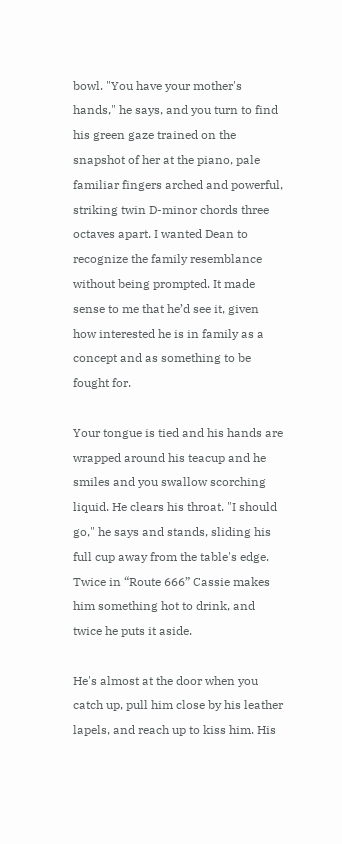bowl. "You have your mother's hands," he says, and you turn to find his green gaze trained on the snapshot of her at the piano, pale familiar fingers arched and powerful, striking twin D-minor chords three octaves apart. I wanted Dean to recognize the family resemblance without being prompted. It made sense to me that he’d see it, given how interested he is in family as a concept and as something to be fought for.

Your tongue is tied and his hands are wrapped around his teacup and he smiles and you swallow scorching liquid. He clears his throat. "I should go," he says and stands, sliding his full cup away from the table's edge. Twice in “Route 666” Cassie makes him something hot to drink, and twice he puts it aside.

He's almost at the door when you catch up, pull him close by his leather lapels, and reach up to kiss him. His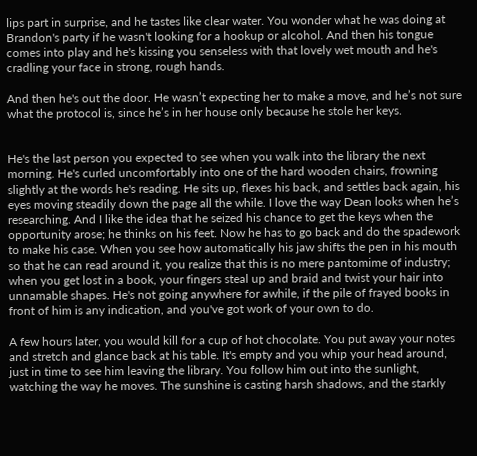lips part in surprise, and he tastes like clear water. You wonder what he was doing at Brandon's party if he wasn't looking for a hookup or alcohol. And then his tongue comes into play and he's kissing you senseless with that lovely wet mouth and he's cradling your face in strong, rough hands.

And then he's out the door. He wasn’t expecting her to make a move, and he’s not sure what the protocol is, since he’s in her house only because he stole her keys.


He's the last person you expected to see when you walk into the library the next morning. He's curled uncomfortably into one of the hard wooden chairs, frowning slightly at the words he's reading. He sits up, flexes his back, and settles back again, his eyes moving steadily down the page all the while. I love the way Dean looks when he’s researching. And I like the idea that he seized his chance to get the keys when the opportunity arose; he thinks on his feet. Now he has to go back and do the spadework to make his case. When you see how automatically his jaw shifts the pen in his mouth so that he can read around it, you realize that this is no mere pantomime of industry; when you get lost in a book, your fingers steal up and braid and twist your hair into unnamable shapes. He's not going anywhere for awhile, if the pile of frayed books in front of him is any indication, and you've got work of your own to do.

A few hours later, you would kill for a cup of hot chocolate. You put away your notes and stretch and glance back at his table. It's empty and you whip your head around, just in time to see him leaving the library. You follow him out into the sunlight, watching the way he moves. The sunshine is casting harsh shadows, and the starkly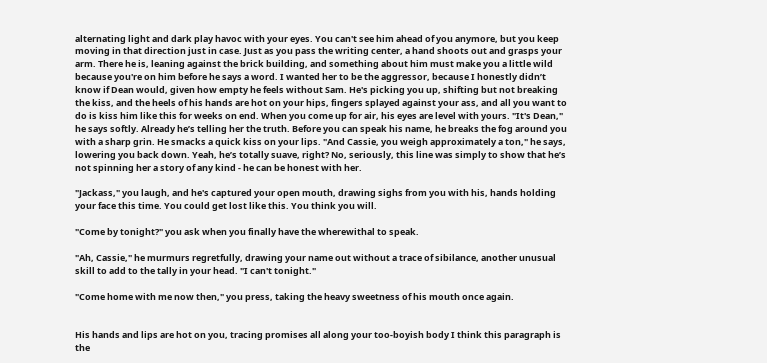alternating light and dark play havoc with your eyes. You can't see him ahead of you anymore, but you keep moving in that direction just in case. Just as you pass the writing center, a hand shoots out and grasps your arm. There he is, leaning against the brick building, and something about him must make you a little wild because you're on him before he says a word. I wanted her to be the aggressor, because I honestly didn’t know if Dean would, given how empty he feels without Sam. He's picking you up, shifting but not breaking the kiss, and the heels of his hands are hot on your hips, fingers splayed against your ass, and all you want to do is kiss him like this for weeks on end. When you come up for air, his eyes are level with yours. "It's Dean," he says softly. Already he’s telling her the truth. Before you can speak his name, he breaks the fog around you with a sharp grin. He smacks a quick kiss on your lips. "And Cassie, you weigh approximately a ton," he says, lowering you back down. Yeah, he’s totally suave, right? No, seriously, this line was simply to show that he’s not spinning her a story of any kind - he can be honest with her.

"Jackass," you laugh, and he's captured your open mouth, drawing sighs from you with his, hands holding your face this time. You could get lost like this. You think you will.

"Come by tonight?" you ask when you finally have the wherewithal to speak.

"Ah, Cassie," he murmurs regretfully, drawing your name out without a trace of sibilance, another unusual skill to add to the tally in your head. "I can't tonight."

"Come home with me now then," you press, taking the heavy sweetness of his mouth once again.


His hands and lips are hot on you, tracing promises all along your too-boyish body I think this paragraph is the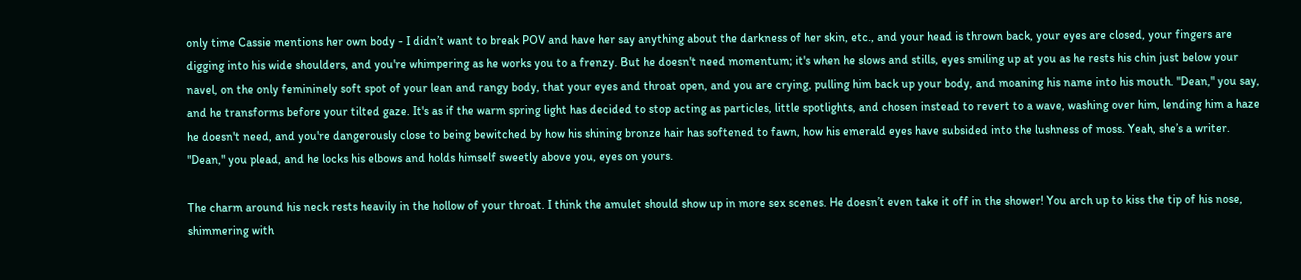only time Cassie mentions her own body - I didn’t want to break POV and have her say anything about the darkness of her skin, etc., and your head is thrown back, your eyes are closed, your fingers are digging into his wide shoulders, and you're whimpering as he works you to a frenzy. But he doesn't need momentum; it's when he slows and stills, eyes smiling up at you as he rests his chin just below your navel, on the only femininely soft spot of your lean and rangy body, that your eyes and throat open, and you are crying, pulling him back up your body, and moaning his name into his mouth. "Dean," you say, and he transforms before your tilted gaze. It's as if the warm spring light has decided to stop acting as particles, little spotlights, and chosen instead to revert to a wave, washing over him, lending him a haze he doesn't need, and you're dangerously close to being bewitched by how his shining bronze hair has softened to fawn, how his emerald eyes have subsided into the lushness of moss. Yeah, she’s a writer. "Dean," you plead, and he locks his elbows and holds himself sweetly above you, eyes on yours.

The charm around his neck rests heavily in the hollow of your throat. I think the amulet should show up in more sex scenes. He doesn’t even take it off in the shower! You arch up to kiss the tip of his nose, shimmering with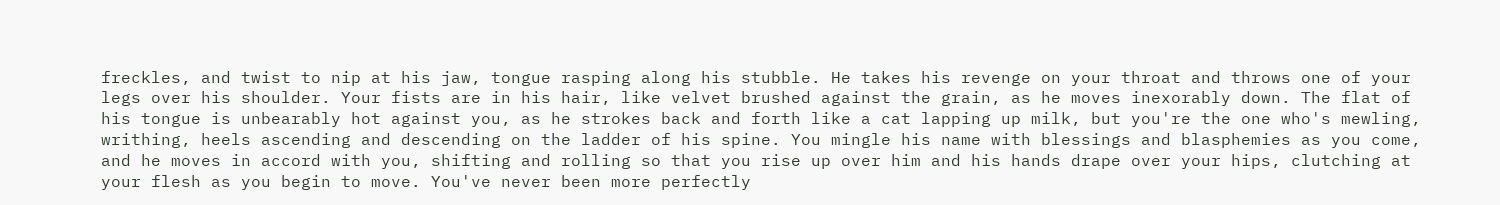freckles, and twist to nip at his jaw, tongue rasping along his stubble. He takes his revenge on your throat and throws one of your legs over his shoulder. Your fists are in his hair, like velvet brushed against the grain, as he moves inexorably down. The flat of his tongue is unbearably hot against you, as he strokes back and forth like a cat lapping up milk, but you're the one who's mewling, writhing, heels ascending and descending on the ladder of his spine. You mingle his name with blessings and blasphemies as you come, and he moves in accord with you, shifting and rolling so that you rise up over him and his hands drape over your hips, clutching at your flesh as you begin to move. You've never been more perfectly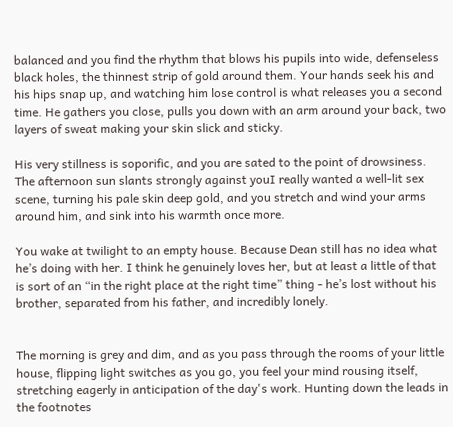balanced and you find the rhythm that blows his pupils into wide, defenseless black holes, the thinnest strip of gold around them. Your hands seek his and his hips snap up, and watching him lose control is what releases you a second time. He gathers you close, pulls you down with an arm around your back, two layers of sweat making your skin slick and sticky.

His very stillness is soporific, and you are sated to the point of drowsiness. The afternoon sun slants strongly against youI really wanted a well-lit sex scene, turning his pale skin deep gold, and you stretch and wind your arms around him, and sink into his warmth once more.

You wake at twilight to an empty house. Because Dean still has no idea what he’s doing with her. I think he genuinely loves her, but at least a little of that is sort of an “in the right place at the right time” thing - he’s lost without his brother, separated from his father, and incredibly lonely.


The morning is grey and dim, and as you pass through the rooms of your little house, flipping light switches as you go, you feel your mind rousing itself, stretching eagerly in anticipation of the day's work. Hunting down the leads in the footnotes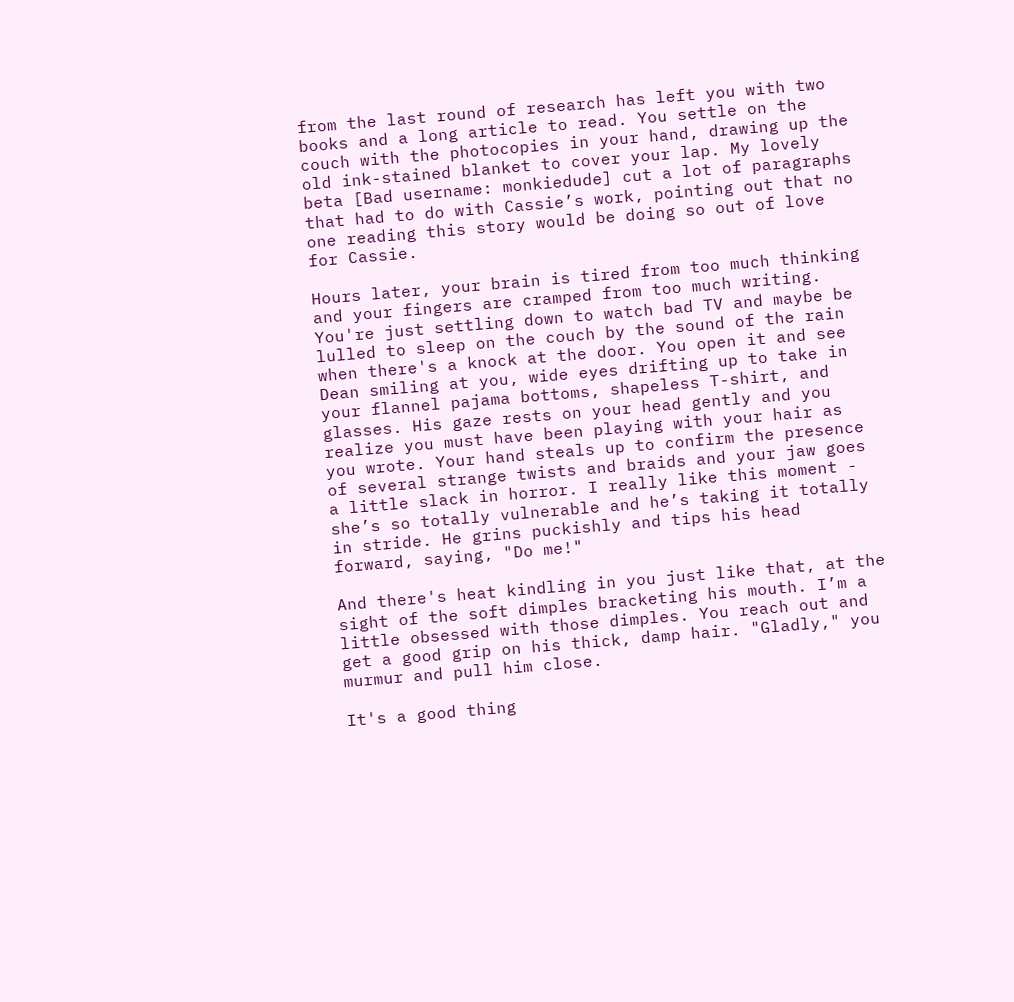from the last round of research has left you with two books and a long article to read. You settle on the couch with the photocopies in your hand, drawing up the old ink-stained blanket to cover your lap. My lovely beta [Bad username: monkiedude] cut a lot of paragraphs that had to do with Cassie’s work, pointing out that no one reading this story would be doing so out of love for Cassie.

Hours later, your brain is tired from too much thinking and your fingers are cramped from too much writing. You're just settling down to watch bad TV and maybe be lulled to sleep on the couch by the sound of the rain when there's a knock at the door. You open it and see Dean smiling at you, wide eyes drifting up to take in your flannel pajama bottoms, shapeless T-shirt, and glasses. His gaze rests on your head gently and you realize you must have been playing with your hair as you wrote. Your hand steals up to confirm the presence of several strange twists and braids and your jaw goes a little slack in horror. I really like this moment - she’s so totally vulnerable and he’s taking it totally in stride. He grins puckishly and tips his head forward, saying, "Do me!"

And there's heat kindling in you just like that, at the sight of the soft dimples bracketing his mouth. I’m a little obsessed with those dimples. You reach out and get a good grip on his thick, damp hair. "Gladly," you murmur and pull him close.

It's a good thing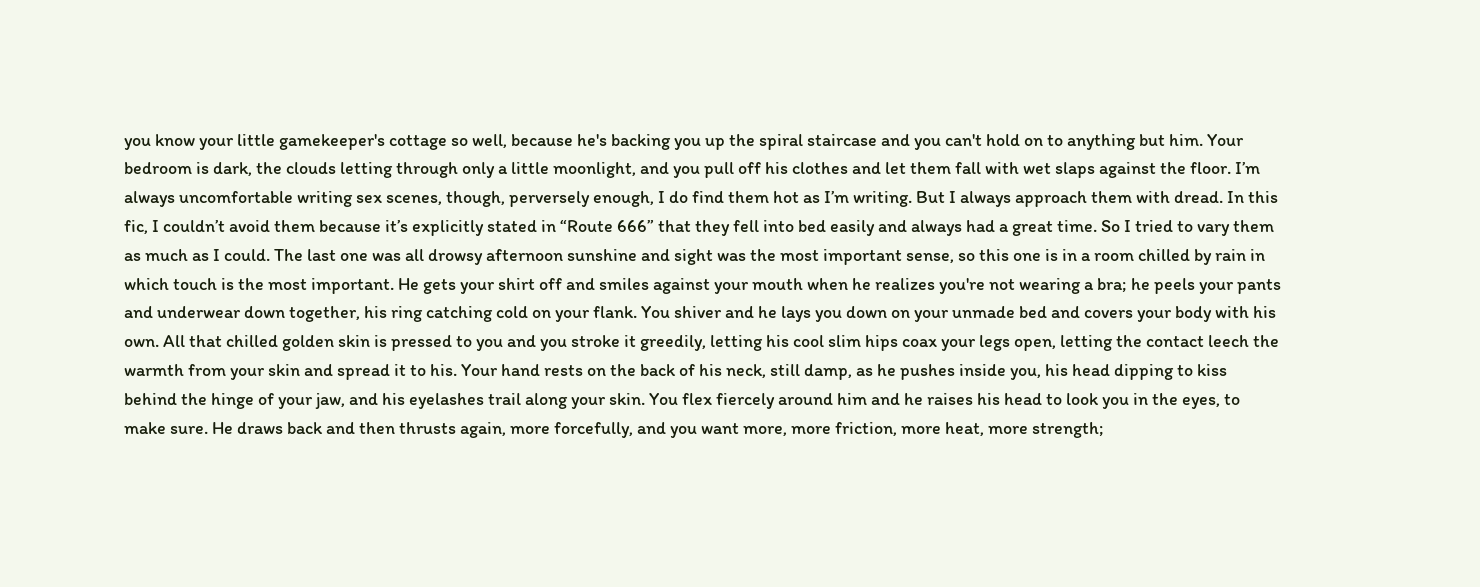you know your little gamekeeper's cottage so well, because he's backing you up the spiral staircase and you can't hold on to anything but him. Your bedroom is dark, the clouds letting through only a little moonlight, and you pull off his clothes and let them fall with wet slaps against the floor. I’m always uncomfortable writing sex scenes, though, perversely enough, I do find them hot as I’m writing. But I always approach them with dread. In this fic, I couldn’t avoid them because it’s explicitly stated in “Route 666” that they fell into bed easily and always had a great time. So I tried to vary them as much as I could. The last one was all drowsy afternoon sunshine and sight was the most important sense, so this one is in a room chilled by rain in which touch is the most important. He gets your shirt off and smiles against your mouth when he realizes you're not wearing a bra; he peels your pants and underwear down together, his ring catching cold on your flank. You shiver and he lays you down on your unmade bed and covers your body with his own. All that chilled golden skin is pressed to you and you stroke it greedily, letting his cool slim hips coax your legs open, letting the contact leech the warmth from your skin and spread it to his. Your hand rests on the back of his neck, still damp, as he pushes inside you, his head dipping to kiss behind the hinge of your jaw, and his eyelashes trail along your skin. You flex fiercely around him and he raises his head to look you in the eyes, to make sure. He draws back and then thrusts again, more forcefully, and you want more, more friction, more heat, more strength;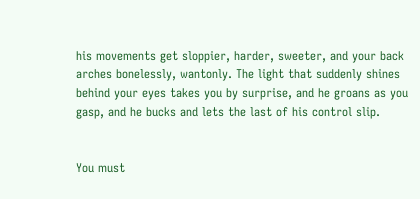his movements get sloppier, harder, sweeter, and your back arches bonelessly, wantonly. The light that suddenly shines behind your eyes takes you by surprise, and he groans as you gasp, and he bucks and lets the last of his control slip.


You must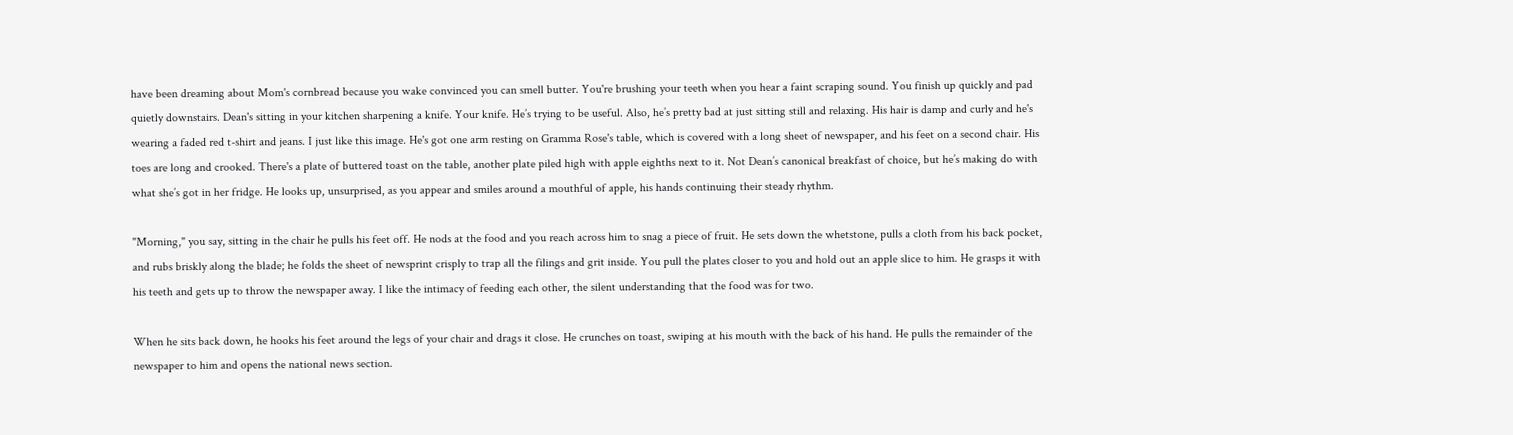have been dreaming about Mom's cornbread because you wake convinced you can smell butter. You're brushing your teeth when you hear a faint scraping sound. You finish up quickly and pad quietly downstairs. Dean's sitting in your kitchen sharpening a knife. Your knife. He’s trying to be useful. Also, he’s pretty bad at just sitting still and relaxing. His hair is damp and curly and he's wearing a faded red t-shirt and jeans. I just like this image. He's got one arm resting on Gramma Rose's table, which is covered with a long sheet of newspaper, and his feet on a second chair. His toes are long and crooked. There's a plate of buttered toast on the table, another plate piled high with apple eighths next to it. Not Dean’s canonical breakfast of choice, but he’s making do with what she’s got in her fridge. He looks up, unsurprised, as you appear and smiles around a mouthful of apple, his hands continuing their steady rhythm.

"Morning," you say, sitting in the chair he pulls his feet off. He nods at the food and you reach across him to snag a piece of fruit. He sets down the whetstone, pulls a cloth from his back pocket, and rubs briskly along the blade; he folds the sheet of newsprint crisply to trap all the filings and grit inside. You pull the plates closer to you and hold out an apple slice to him. He grasps it with his teeth and gets up to throw the newspaper away. I like the intimacy of feeding each other, the silent understanding that the food was for two.

When he sits back down, he hooks his feet around the legs of your chair and drags it close. He crunches on toast, swiping at his mouth with the back of his hand. He pulls the remainder of the newspaper to him and opens the national news section.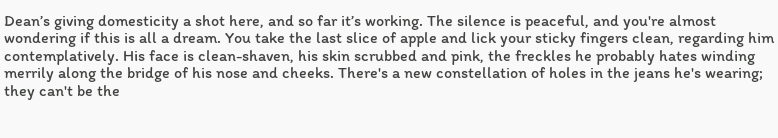Dean’s giving domesticity a shot here, and so far it’s working. The silence is peaceful, and you're almost wondering if this is all a dream. You take the last slice of apple and lick your sticky fingers clean, regarding him contemplatively. His face is clean-shaven, his skin scrubbed and pink, the freckles he probably hates winding merrily along the bridge of his nose and cheeks. There's a new constellation of holes in the jeans he's wearing; they can't be the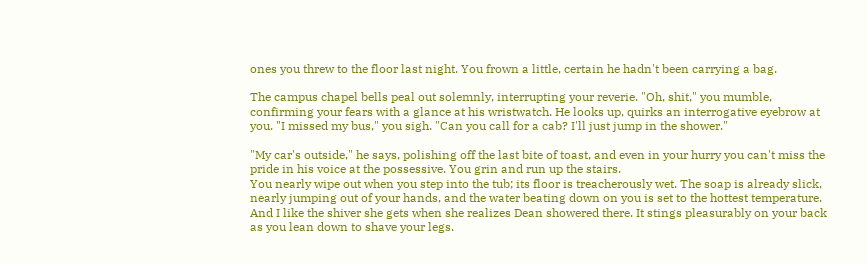ones you threw to the floor last night. You frown a little, certain he hadn't been carrying a bag.

The campus chapel bells peal out solemnly, interrupting your reverie. "Oh, shit," you mumble, confirming your fears with a glance at his wristwatch. He looks up, quirks an interrogative eyebrow at you. "I missed my bus," you sigh. "Can you call for a cab? I'll just jump in the shower."

"My car's outside," he says, polishing off the last bite of toast, and even in your hurry you can't miss the pride in his voice at the possessive. You grin and run up the stairs.
You nearly wipe out when you step into the tub; its floor is treacherously wet. The soap is already slick, nearly jumping out of your hands, and the water beating down on you is set to the hottest temperature. And I like the shiver she gets when she realizes Dean showered there. It stings pleasurably on your back as you lean down to shave your legs.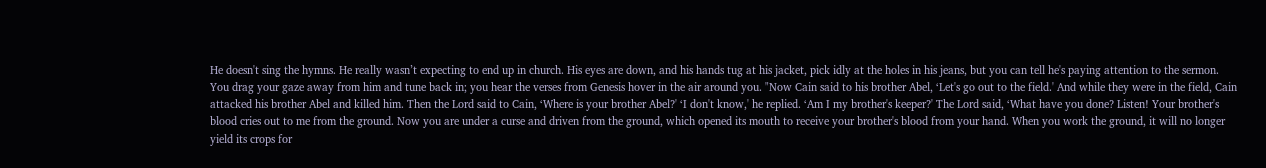He doesn't sing the hymns. He really wasn’t expecting to end up in church. His eyes are down, and his hands tug at his jacket, pick idly at the holes in his jeans, but you can tell he's paying attention to the sermon. You drag your gaze away from him and tune back in; you hear the verses from Genesis hover in the air around you. "Now Cain said to his brother Abel, ‘Let's go out to the field.' And while they were in the field, Cain attacked his brother Abel and killed him. Then the Lord said to Cain, ‘Where is your brother Abel?' ‘I don't know,' he replied. ‘Am I my brother's keeper?' The Lord said, ‘What have you done? Listen! Your brother's blood cries out to me from the ground. Now you are under a curse and driven from the ground, which opened its mouth to receive your brother's blood from your hand. When you work the ground, it will no longer yield its crops for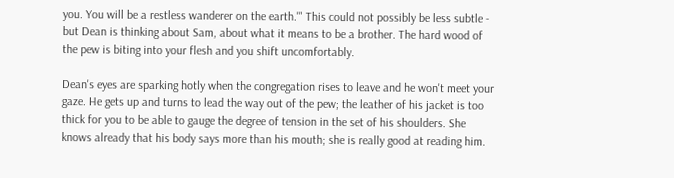you. You will be a restless wanderer on the earth.'" This could not possibly be less subtle - but Dean is thinking about Sam, about what it means to be a brother. The hard wood of the pew is biting into your flesh and you shift uncomfortably.

Dean's eyes are sparking hotly when the congregation rises to leave and he won't meet your gaze. He gets up and turns to lead the way out of the pew; the leather of his jacket is too thick for you to be able to gauge the degree of tension in the set of his shoulders. She knows already that his body says more than his mouth; she is really good at reading him.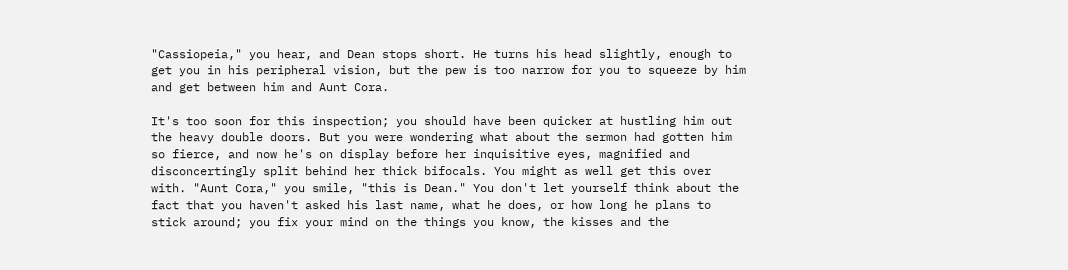"Cassiopeia," you hear, and Dean stops short. He turns his head slightly, enough to get you in his peripheral vision, but the pew is too narrow for you to squeeze by him and get between him and Aunt Cora.

It's too soon for this inspection; you should have been quicker at hustling him out the heavy double doors. But you were wondering what about the sermon had gotten him so fierce, and now he's on display before her inquisitive eyes, magnified and disconcertingly split behind her thick bifocals. You might as well get this over with. "Aunt Cora," you smile, "this is Dean." You don't let yourself think about the fact that you haven't asked his last name, what he does, or how long he plans to stick around; you fix your mind on the things you know, the kisses and the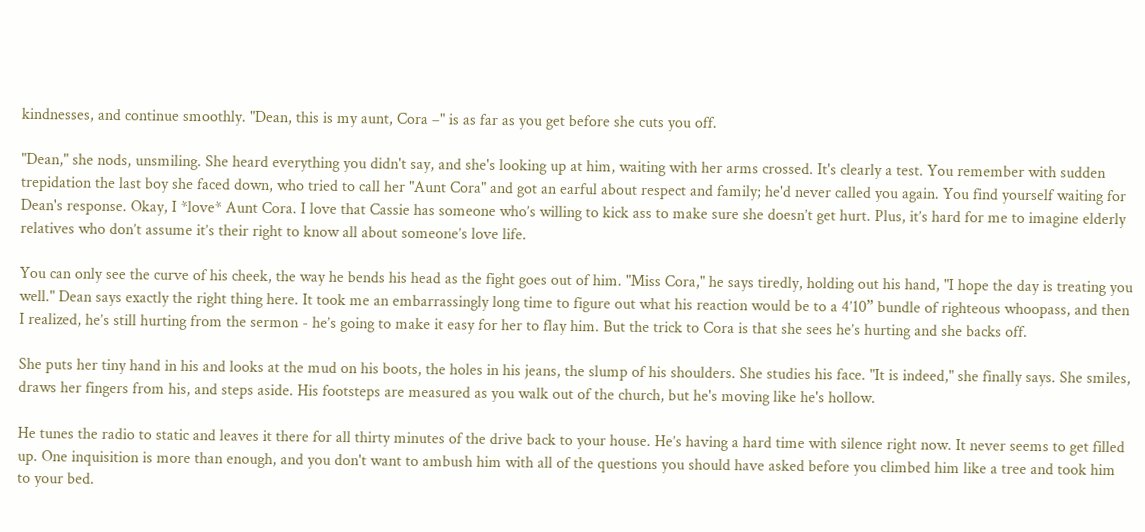kindnesses, and continue smoothly. "Dean, this is my aunt, Cora –" is as far as you get before she cuts you off.

"Dean," she nods, unsmiling. She heard everything you didn't say, and she's looking up at him, waiting with her arms crossed. It's clearly a test. You remember with sudden trepidation the last boy she faced down, who tried to call her "Aunt Cora" and got an earful about respect and family; he'd never called you again. You find yourself waiting for Dean's response. Okay, I *love* Aunt Cora. I love that Cassie has someone who’s willing to kick ass to make sure she doesn’t get hurt. Plus, it’s hard for me to imagine elderly relatives who don’t assume it’s their right to know all about someone’s love life.

You can only see the curve of his cheek, the way he bends his head as the fight goes out of him. "Miss Cora," he says tiredly, holding out his hand, "I hope the day is treating you well." Dean says exactly the right thing here. It took me an embarrassingly long time to figure out what his reaction would be to a 4’10” bundle of righteous whoopass, and then I realized, he’s still hurting from the sermon - he’s going to make it easy for her to flay him. But the trick to Cora is that she sees he’s hurting and she backs off.

She puts her tiny hand in his and looks at the mud on his boots, the holes in his jeans, the slump of his shoulders. She studies his face. "It is indeed," she finally says. She smiles, draws her fingers from his, and steps aside. His footsteps are measured as you walk out of the church, but he's moving like he's hollow.

He tunes the radio to static and leaves it there for all thirty minutes of the drive back to your house. He’s having a hard time with silence right now. It never seems to get filled up. One inquisition is more than enough, and you don't want to ambush him with all of the questions you should have asked before you climbed him like a tree and took him to your bed.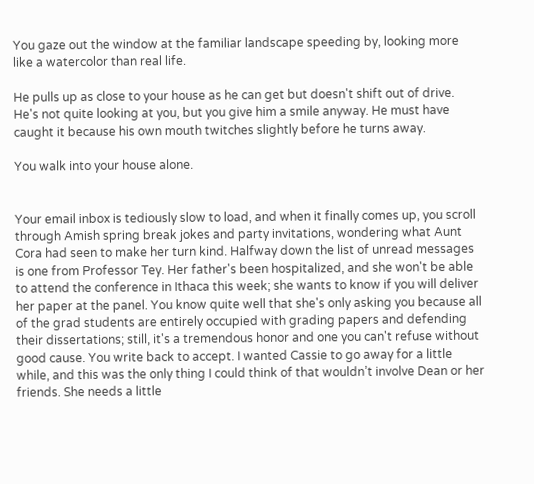You gaze out the window at the familiar landscape speeding by, looking more like a watercolor than real life.

He pulls up as close to your house as he can get but doesn't shift out of drive. He's not quite looking at you, but you give him a smile anyway. He must have caught it because his own mouth twitches slightly before he turns away.

You walk into your house alone.


Your email inbox is tediously slow to load, and when it finally comes up, you scroll through Amish spring break jokes and party invitations, wondering what Aunt Cora had seen to make her turn kind. Halfway down the list of unread messages is one from Professor Tey. Her father's been hospitalized, and she won't be able to attend the conference in Ithaca this week; she wants to know if you will deliver her paper at the panel. You know quite well that she's only asking you because all of the grad students are entirely occupied with grading papers and defending their dissertations; still, it's a tremendous honor and one you can't refuse without good cause. You write back to accept. I wanted Cassie to go away for a little while, and this was the only thing I could think of that wouldn’t involve Dean or her friends. She needs a little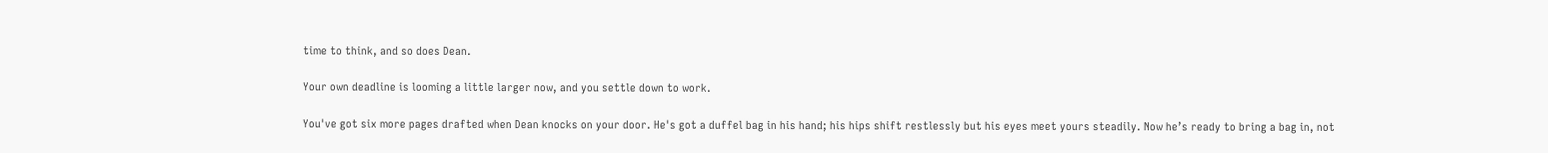time to think, and so does Dean.

Your own deadline is looming a little larger now, and you settle down to work.

You've got six more pages drafted when Dean knocks on your door. He's got a duffel bag in his hand; his hips shift restlessly but his eyes meet yours steadily. Now he’s ready to bring a bag in, not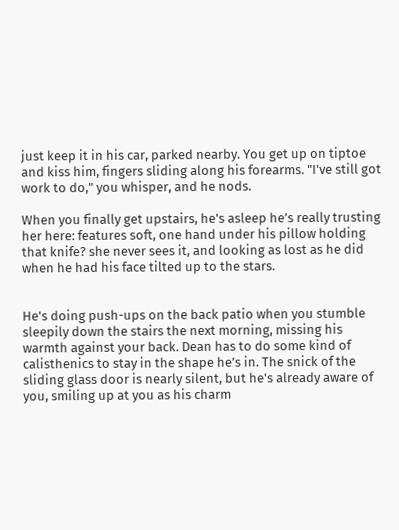just keep it in his car, parked nearby. You get up on tiptoe and kiss him, fingers sliding along his forearms. "I've still got work to do," you whisper, and he nods.

When you finally get upstairs, he's asleep he’s really trusting her here: features soft, one hand under his pillow holding that knife? she never sees it, and looking as lost as he did when he had his face tilted up to the stars.


He's doing push-ups on the back patio when you stumble sleepily down the stairs the next morning, missing his warmth against your back. Dean has to do some kind of calisthenics to stay in the shape he’s in. The snick of the sliding glass door is nearly silent, but he's already aware of you, smiling up at you as his charm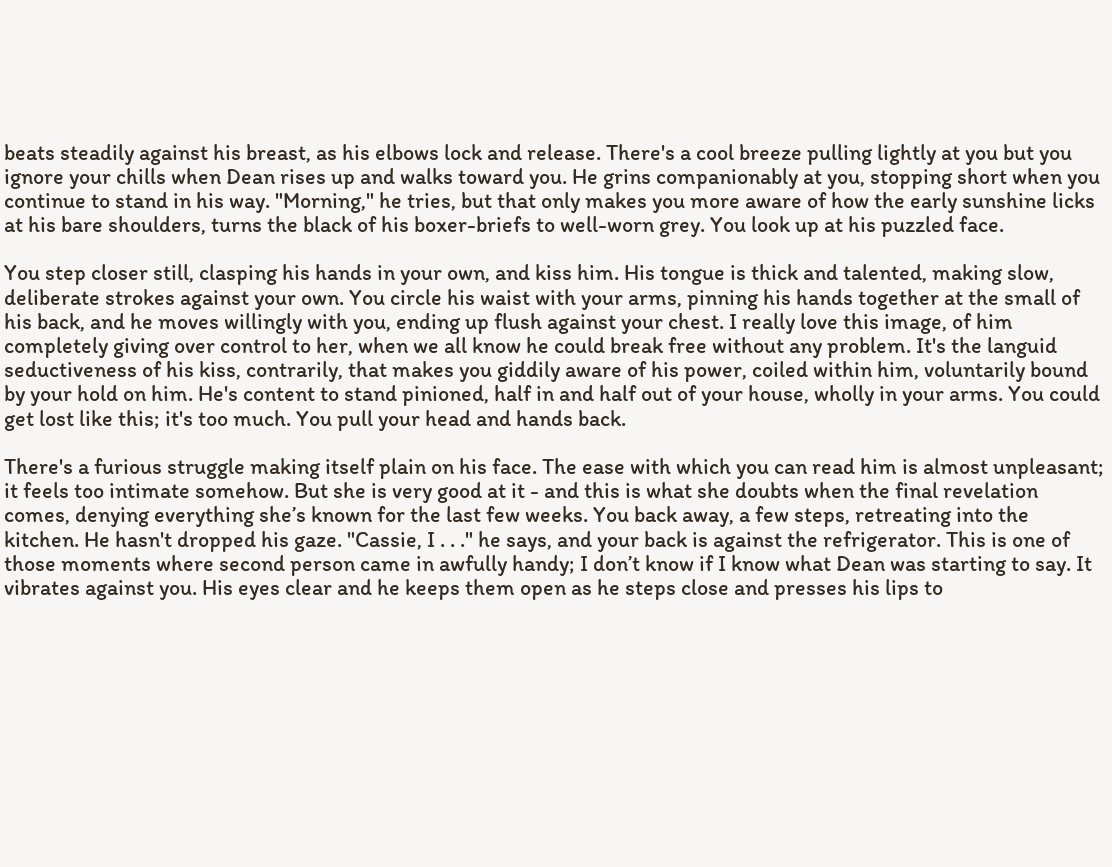beats steadily against his breast, as his elbows lock and release. There's a cool breeze pulling lightly at you but you ignore your chills when Dean rises up and walks toward you. He grins companionably at you, stopping short when you continue to stand in his way. "Morning," he tries, but that only makes you more aware of how the early sunshine licks at his bare shoulders, turns the black of his boxer-briefs to well-worn grey. You look up at his puzzled face.

You step closer still, clasping his hands in your own, and kiss him. His tongue is thick and talented, making slow, deliberate strokes against your own. You circle his waist with your arms, pinning his hands together at the small of his back, and he moves willingly with you, ending up flush against your chest. I really love this image, of him completely giving over control to her, when we all know he could break free without any problem. It's the languid seductiveness of his kiss, contrarily, that makes you giddily aware of his power, coiled within him, voluntarily bound by your hold on him. He's content to stand pinioned, half in and half out of your house, wholly in your arms. You could get lost like this; it's too much. You pull your head and hands back.

There's a furious struggle making itself plain on his face. The ease with which you can read him is almost unpleasant; it feels too intimate somehow. But she is very good at it - and this is what she doubts when the final revelation comes, denying everything she’s known for the last few weeks. You back away, a few steps, retreating into the kitchen. He hasn't dropped his gaze. "Cassie, I . . ." he says, and your back is against the refrigerator. This is one of those moments where second person came in awfully handy; I don’t know if I know what Dean was starting to say. It vibrates against you. His eyes clear and he keeps them open as he steps close and presses his lips to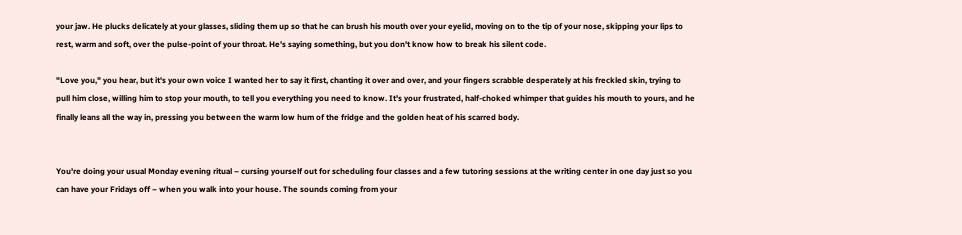your jaw. He plucks delicately at your glasses, sliding them up so that he can brush his mouth over your eyelid, moving on to the tip of your nose, skipping your lips to rest, warm and soft, over the pulse-point of your throat. He's saying something, but you don't know how to break his silent code.

"Love you," you hear, but it's your own voice I wanted her to say it first, chanting it over and over, and your fingers scrabble desperately at his freckled skin, trying to pull him close, willing him to stop your mouth, to tell you everything you need to know. It's your frustrated, half-choked whimper that guides his mouth to yours, and he finally leans all the way in, pressing you between the warm low hum of the fridge and the golden heat of his scarred body.


You're doing your usual Monday evening ritual – cursing yourself out for scheduling four classes and a few tutoring sessions at the writing center in one day just so you can have your Fridays off – when you walk into your house. The sounds coming from your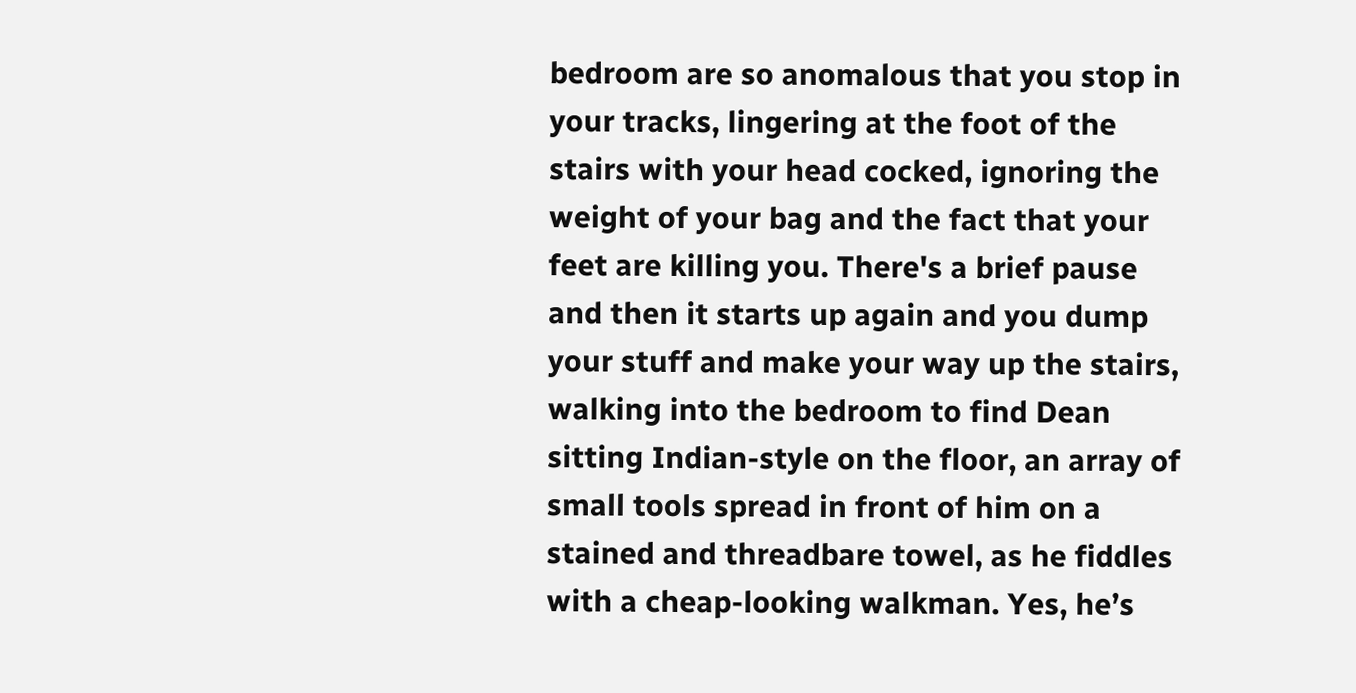bedroom are so anomalous that you stop in your tracks, lingering at the foot of the stairs with your head cocked, ignoring the weight of your bag and the fact that your feet are killing you. There's a brief pause and then it starts up again and you dump your stuff and make your way up the stairs, walking into the bedroom to find Dean sitting Indian-style on the floor, an array of small tools spread in front of him on a stained and threadbare towel, as he fiddles with a cheap-looking walkman. Yes, he’s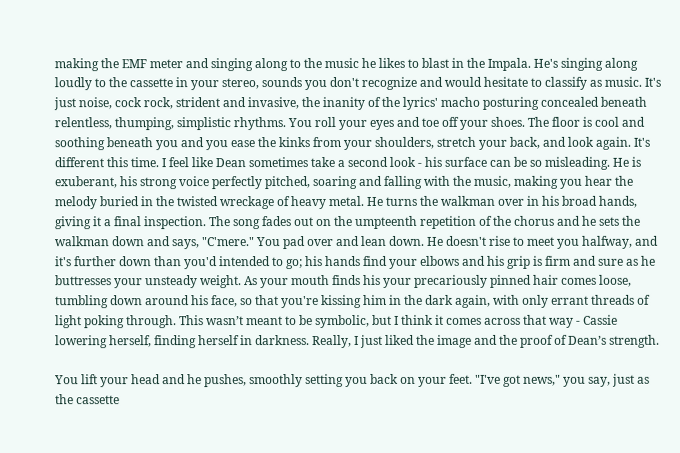making the EMF meter and singing along to the music he likes to blast in the Impala. He's singing along loudly to the cassette in your stereo, sounds you don't recognize and would hesitate to classify as music. It's just noise, cock rock, strident and invasive, the inanity of the lyrics' macho posturing concealed beneath relentless, thumping, simplistic rhythms. You roll your eyes and toe off your shoes. The floor is cool and soothing beneath you and you ease the kinks from your shoulders, stretch your back, and look again. It's different this time. I feel like Dean sometimes take a second look - his surface can be so misleading. He is exuberant, his strong voice perfectly pitched, soaring and falling with the music, making you hear the melody buried in the twisted wreckage of heavy metal. He turns the walkman over in his broad hands, giving it a final inspection. The song fades out on the umpteenth repetition of the chorus and he sets the walkman down and says, "C'mere." You pad over and lean down. He doesn't rise to meet you halfway, and it's further down than you'd intended to go; his hands find your elbows and his grip is firm and sure as he buttresses your unsteady weight. As your mouth finds his your precariously pinned hair comes loose, tumbling down around his face, so that you're kissing him in the dark again, with only errant threads of light poking through. This wasn’t meant to be symbolic, but I think it comes across that way - Cassie lowering herself, finding herself in darkness. Really, I just liked the image and the proof of Dean’s strength.

You lift your head and he pushes, smoothly setting you back on your feet. "I've got news," you say, just as the cassette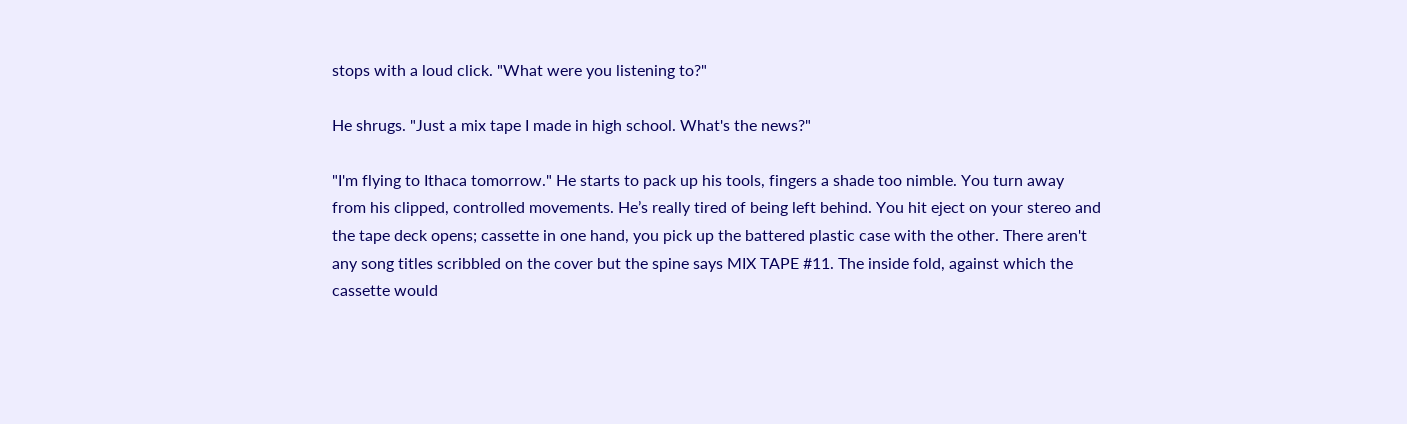stops with a loud click. "What were you listening to?"

He shrugs. "Just a mix tape I made in high school. What's the news?"

"I'm flying to Ithaca tomorrow." He starts to pack up his tools, fingers a shade too nimble. You turn away from his clipped, controlled movements. He’s really tired of being left behind. You hit eject on your stereo and the tape deck opens; cassette in one hand, you pick up the battered plastic case with the other. There aren't any song titles scribbled on the cover but the spine says MIX TAPE #11. The inside fold, against which the cassette would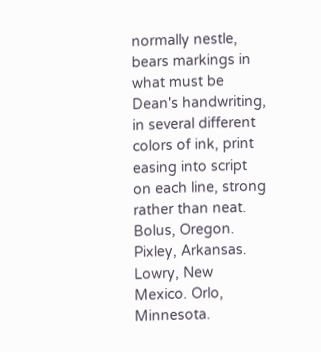normally nestle, bears markings in what must be Dean's handwriting, in several different colors of ink, print easing into script on each line, strong rather than neat. Bolus, Oregon. Pixley, Arkansas. Lowry, New Mexico. Orlo, Minnesota.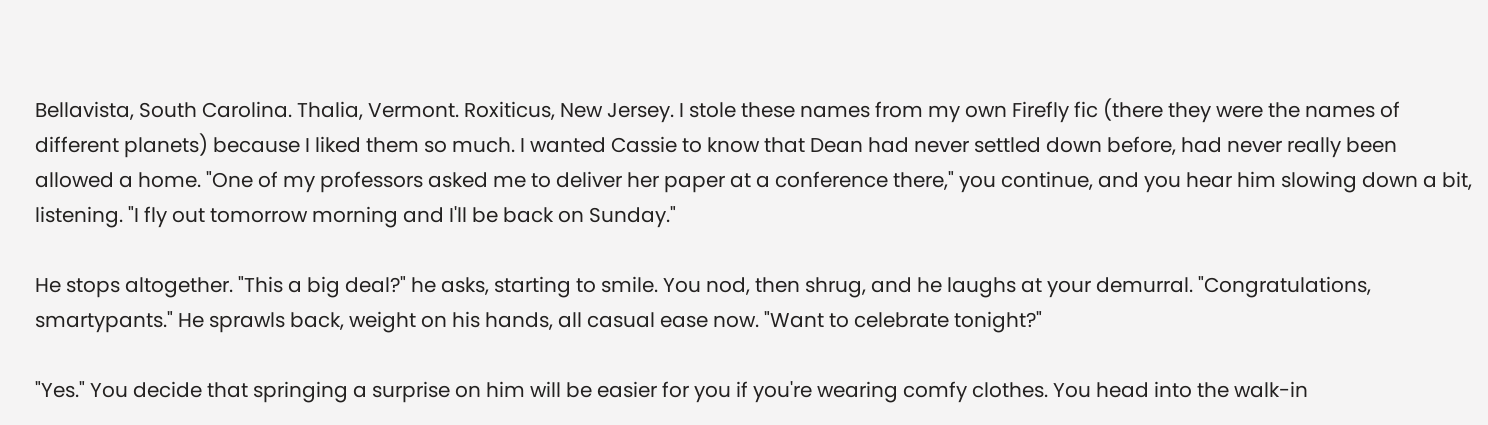Bellavista, South Carolina. Thalia, Vermont. Roxiticus, New Jersey. I stole these names from my own Firefly fic (there they were the names of different planets) because I liked them so much. I wanted Cassie to know that Dean had never settled down before, had never really been allowed a home. "One of my professors asked me to deliver her paper at a conference there," you continue, and you hear him slowing down a bit, listening. "I fly out tomorrow morning and I'll be back on Sunday."

He stops altogether. "This a big deal?" he asks, starting to smile. You nod, then shrug, and he laughs at your demurral. "Congratulations, smartypants." He sprawls back, weight on his hands, all casual ease now. "Want to celebrate tonight?"

"Yes." You decide that springing a surprise on him will be easier for you if you're wearing comfy clothes. You head into the walk-in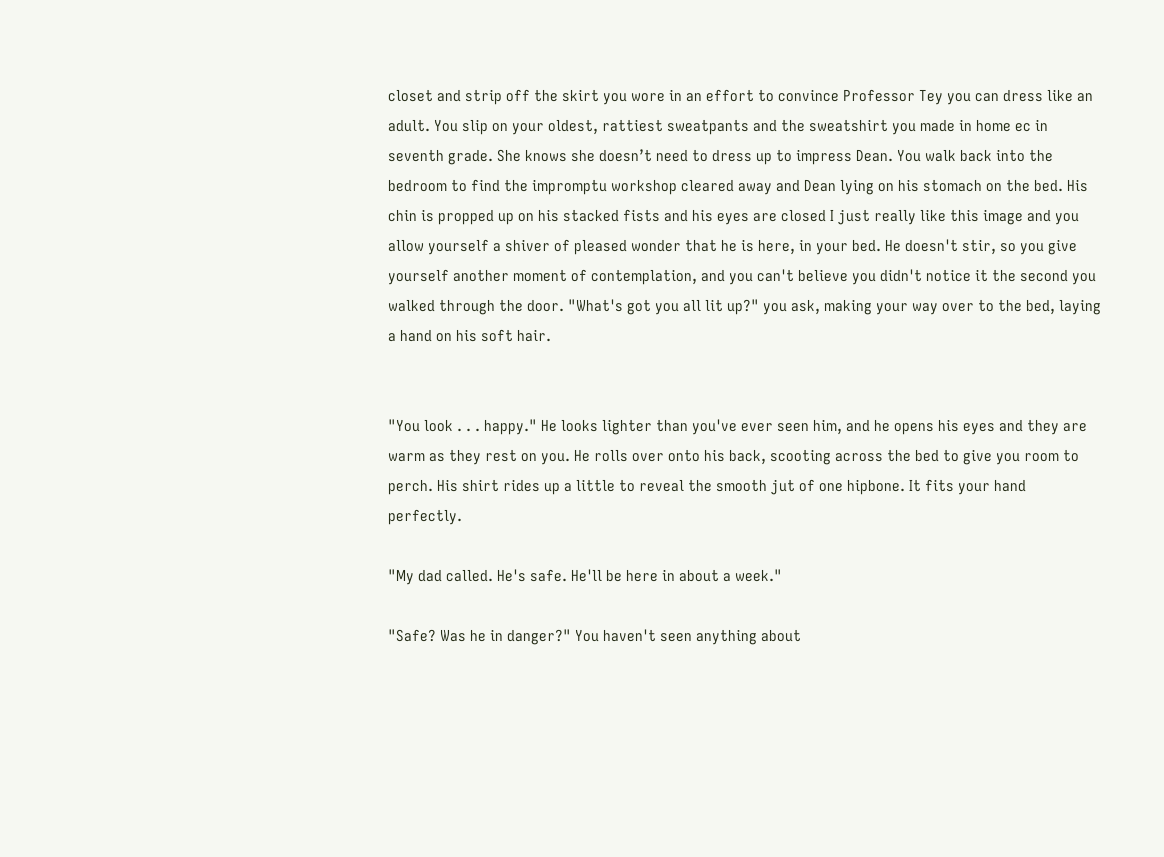closet and strip off the skirt you wore in an effort to convince Professor Tey you can dress like an adult. You slip on your oldest, rattiest sweatpants and the sweatshirt you made in home ec in seventh grade. She knows she doesn’t need to dress up to impress Dean. You walk back into the bedroom to find the impromptu workshop cleared away and Dean lying on his stomach on the bed. His chin is propped up on his stacked fists and his eyes are closed I just really like this image and you allow yourself a shiver of pleased wonder that he is here, in your bed. He doesn't stir, so you give yourself another moment of contemplation, and you can't believe you didn't notice it the second you walked through the door. "What's got you all lit up?" you ask, making your way over to the bed, laying a hand on his soft hair.


"You look . . . happy." He looks lighter than you've ever seen him, and he opens his eyes and they are warm as they rest on you. He rolls over onto his back, scooting across the bed to give you room to perch. His shirt rides up a little to reveal the smooth jut of one hipbone. It fits your hand perfectly.

"My dad called. He's safe. He'll be here in about a week."

"Safe? Was he in danger?" You haven't seen anything about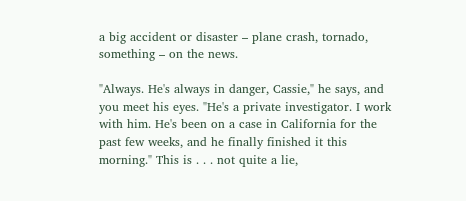a big accident or disaster – plane crash, tornado, something – on the news.

"Always. He's always in danger, Cassie," he says, and you meet his eyes. "He's a private investigator. I work with him. He's been on a case in California for the past few weeks, and he finally finished it this morning." This is . . . not quite a lie,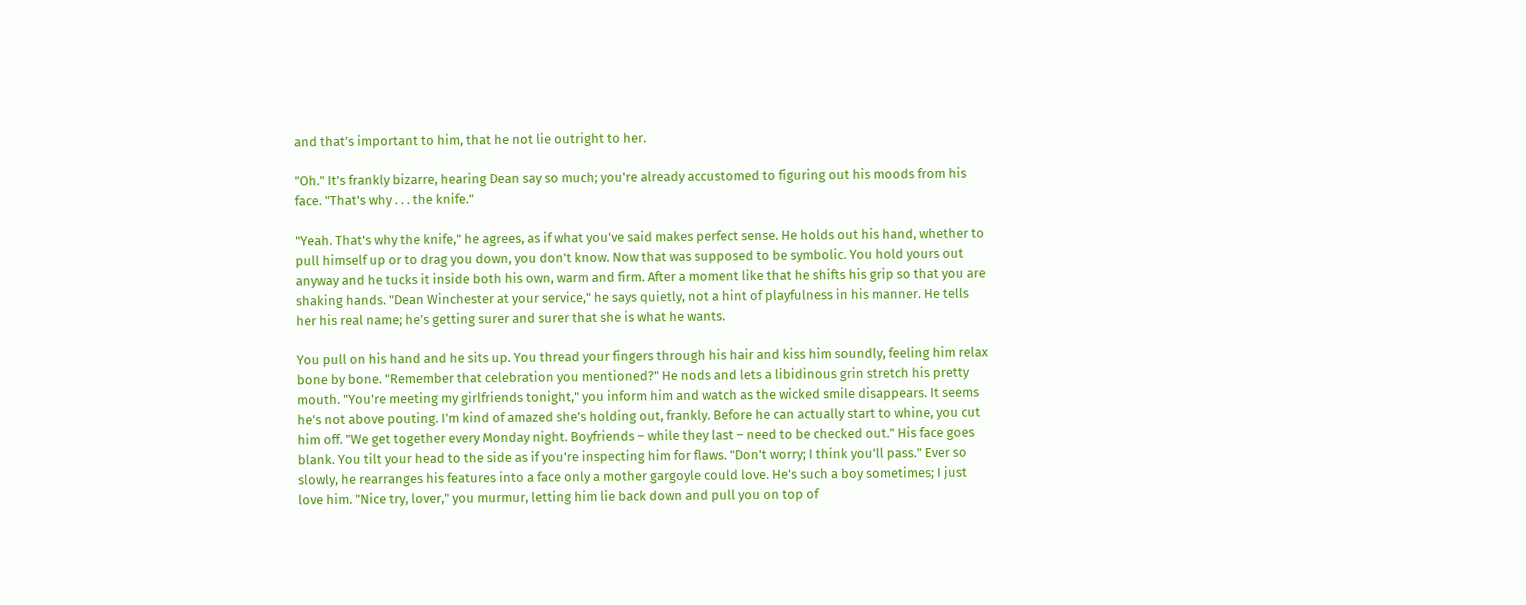and that’s important to him, that he not lie outright to her.

"Oh." It's frankly bizarre, hearing Dean say so much; you're already accustomed to figuring out his moods from his face. "That's why . . . the knife."

"Yeah. That's why the knife," he agrees, as if what you've said makes perfect sense. He holds out his hand, whether to pull himself up or to drag you down, you don't know. Now that was supposed to be symbolic. You hold yours out anyway and he tucks it inside both his own, warm and firm. After a moment like that he shifts his grip so that you are shaking hands. "Dean Winchester at your service," he says quietly, not a hint of playfulness in his manner. He tells her his real name; he’s getting surer and surer that she is what he wants.

You pull on his hand and he sits up. You thread your fingers through his hair and kiss him soundly, feeling him relax bone by bone. "Remember that celebration you mentioned?" He nods and lets a libidinous grin stretch his pretty mouth. "You're meeting my girlfriends tonight," you inform him and watch as the wicked smile disappears. It seems he's not above pouting. I’m kind of amazed she’s holding out, frankly. Before he can actually start to whine, you cut him off. "We get together every Monday night. Boyfriends – while they last – need to be checked out." His face goes blank. You tilt your head to the side as if you're inspecting him for flaws. "Don't worry; I think you'll pass." Ever so slowly, he rearranges his features into a face only a mother gargoyle could love. He’s such a boy sometimes; I just love him. "Nice try, lover," you murmur, letting him lie back down and pull you on top of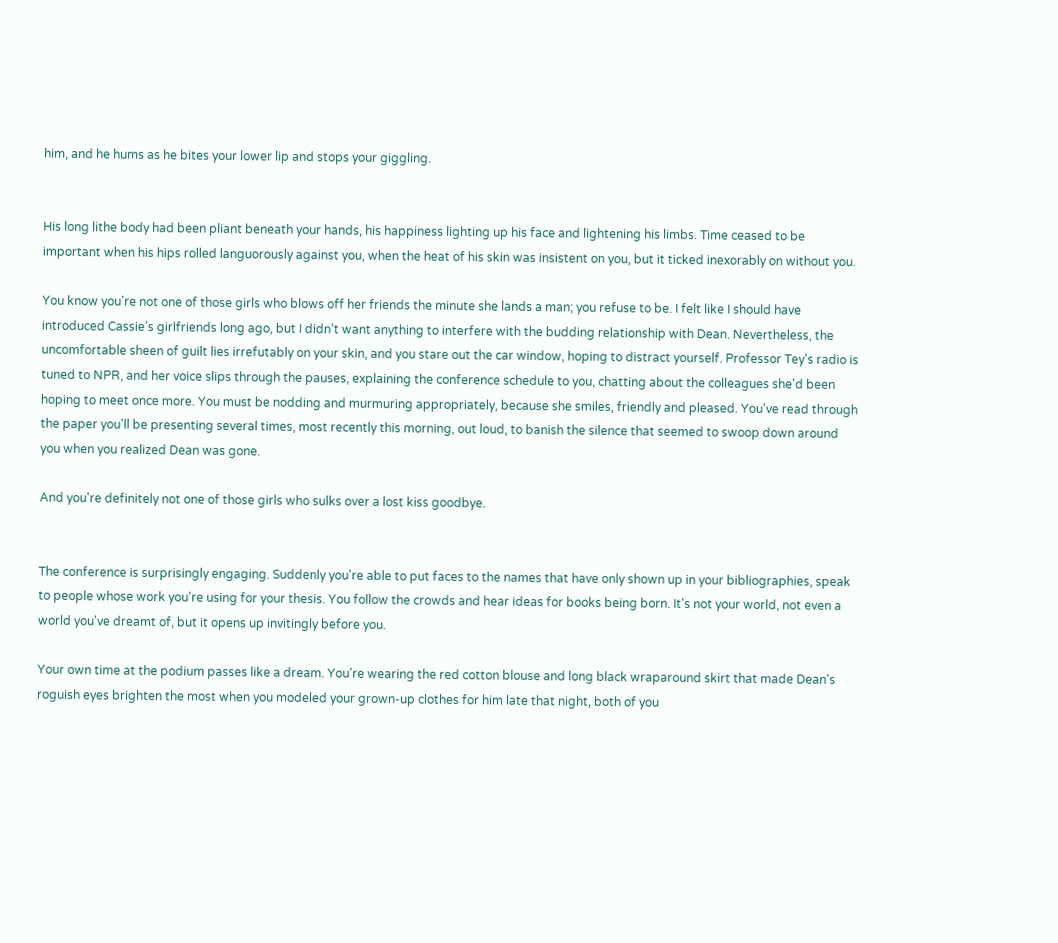him, and he hums as he bites your lower lip and stops your giggling.


His long lithe body had been pliant beneath your hands, his happiness lighting up his face and lightening his limbs. Time ceased to be important when his hips rolled languorously against you, when the heat of his skin was insistent on you, but it ticked inexorably on without you.

You know you're not one of those girls who blows off her friends the minute she lands a man; you refuse to be. I felt like I should have introduced Cassie’s girlfriends long ago, but I didn’t want anything to interfere with the budding relationship with Dean. Nevertheless, the uncomfortable sheen of guilt lies irrefutably on your skin, and you stare out the car window, hoping to distract yourself. Professor Tey's radio is tuned to NPR, and her voice slips through the pauses, explaining the conference schedule to you, chatting about the colleagues she'd been hoping to meet once more. You must be nodding and murmuring appropriately, because she smiles, friendly and pleased. You've read through the paper you'll be presenting several times, most recently this morning, out loud, to banish the silence that seemed to swoop down around you when you realized Dean was gone.

And you're definitely not one of those girls who sulks over a lost kiss goodbye.


The conference is surprisingly engaging. Suddenly you're able to put faces to the names that have only shown up in your bibliographies, speak to people whose work you're using for your thesis. You follow the crowds and hear ideas for books being born. It's not your world, not even a world you've dreamt of, but it opens up invitingly before you.

Your own time at the podium passes like a dream. You're wearing the red cotton blouse and long black wraparound skirt that made Dean's roguish eyes brighten the most when you modeled your grown-up clothes for him late that night, both of you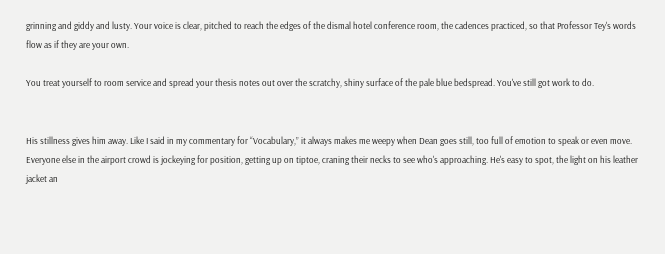grinning and giddy and lusty. Your voice is clear, pitched to reach the edges of the dismal hotel conference room, the cadences practiced, so that Professor Tey's words flow as if they are your own.

You treat yourself to room service and spread your thesis notes out over the scratchy, shiny surface of the pale blue bedspread. You've still got work to do.


His stillness gives him away. Like I said in my commentary for “Vocabulary,” it always makes me weepy when Dean goes still, too full of emotion to speak or even move. Everyone else in the airport crowd is jockeying for position, getting up on tiptoe, craning their necks to see who's approaching. He's easy to spot, the light on his leather jacket an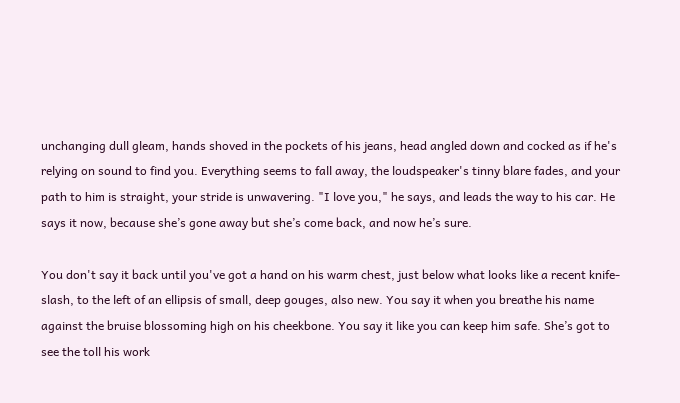unchanging dull gleam, hands shoved in the pockets of his jeans, head angled down and cocked as if he's relying on sound to find you. Everything seems to fall away, the loudspeaker's tinny blare fades, and your path to him is straight, your stride is unwavering. "I love you," he says, and leads the way to his car. He says it now, because she’s gone away but she’s come back, and now he’s sure.

You don't say it back until you've got a hand on his warm chest, just below what looks like a recent knife-slash, to the left of an ellipsis of small, deep gouges, also new. You say it when you breathe his name against the bruise blossoming high on his cheekbone. You say it like you can keep him safe. She’s got to see the toll his work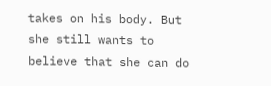takes on his body. But she still wants to believe that she can do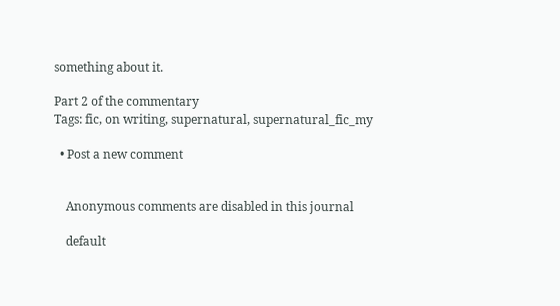something about it.

Part 2 of the commentary
Tags: fic, on writing, supernatural, supernatural_fic_my

  • Post a new comment


    Anonymous comments are disabled in this journal

    default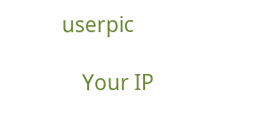userpic

    Your IP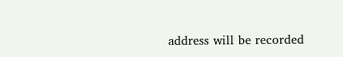address will be recorded